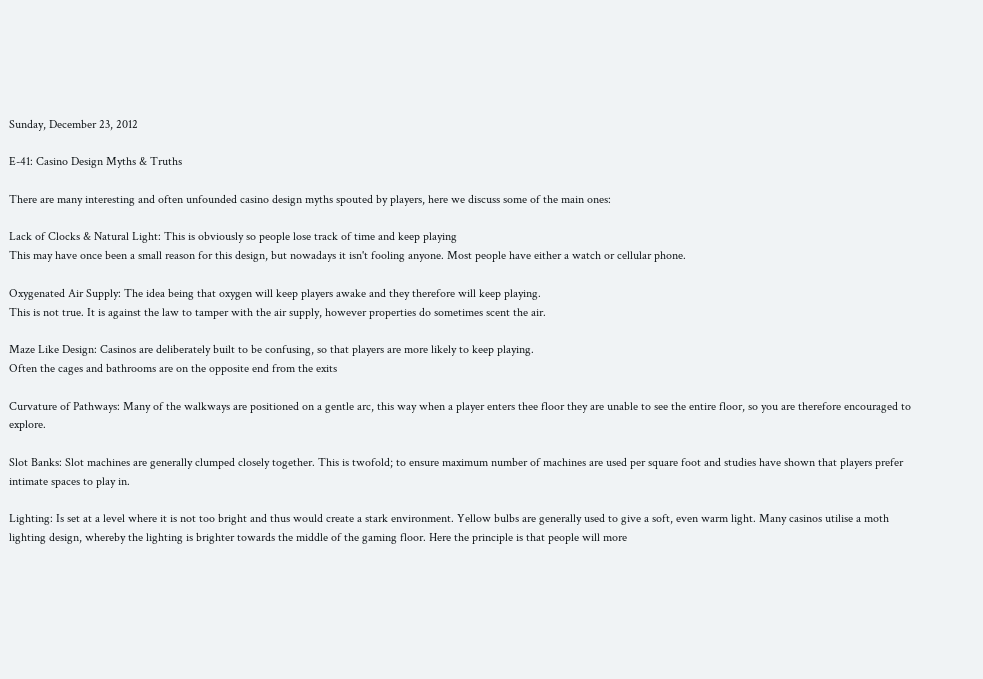Sunday, December 23, 2012

E-41: Casino Design Myths & Truths

There are many interesting and often unfounded casino design myths spouted by players, here we discuss some of the main ones:

Lack of Clocks & Natural Light: This is obviously so people lose track of time and keep playing
This may have once been a small reason for this design, but nowadays it isn't fooling anyone. Most people have either a watch or cellular phone.

Oxygenated Air Supply: The idea being that oxygen will keep players awake and they therefore will keep playing.
This is not true. It is against the law to tamper with the air supply, however properties do sometimes scent the air.

Maze Like Design: Casinos are deliberately built to be confusing, so that players are more likely to keep playing.
Often the cages and bathrooms are on the opposite end from the exits

Curvature of Pathways: Many of the walkways are positioned on a gentle arc, this way when a player enters thee floor they are unable to see the entire floor, so you are therefore encouraged to explore.

Slot Banks: Slot machines are generally clumped closely together. This is twofold; to ensure maximum number of machines are used per square foot and studies have shown that players prefer intimate spaces to play in.

Lighting: Is set at a level where it is not too bright and thus would create a stark environment. Yellow bulbs are generally used to give a soft, even warm light. Many casinos utilise a moth lighting design, whereby the lighting is brighter towards the middle of the gaming floor. Here the principle is that people will more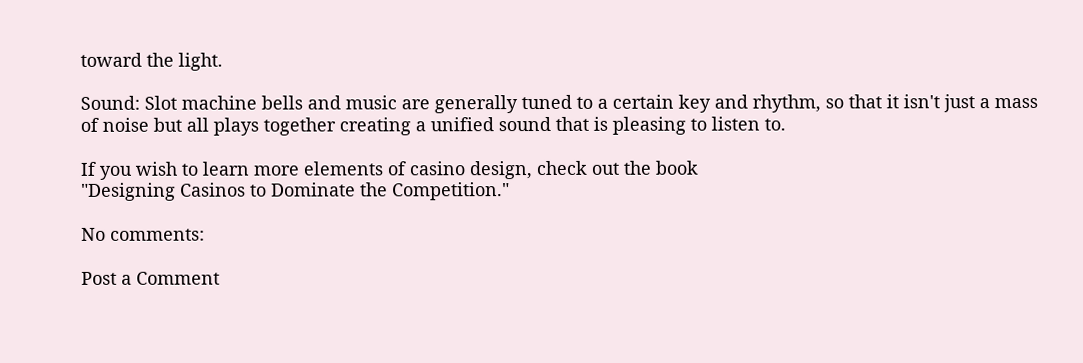toward the light.

Sound: Slot machine bells and music are generally tuned to a certain key and rhythm, so that it isn't just a mass of noise but all plays together creating a unified sound that is pleasing to listen to.

If you wish to learn more elements of casino design, check out the book
"Designing Casinos to Dominate the Competition."

No comments:

Post a Comment